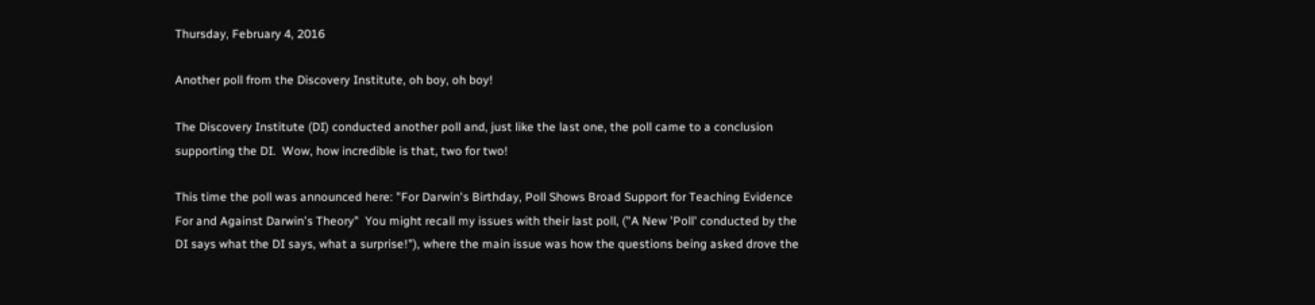Thursday, February 4, 2016

Another poll from the Discovery Institute, oh boy, oh boy!

The Discovery Institute (DI) conducted another poll and, just like the last one, the poll came to a conclusion supporting the DI.  Wow, how incredible is that, two for two!

This time the poll was announced here: "For Darwin's Birthday, Poll Shows Broad Support for Teaching Evidence For and Against Darwin's Theory"  You might recall my issues with their last poll, ("A New 'Poll' conducted by the DI says what the DI says, what a surprise!"), where the main issue was how the questions being asked drove the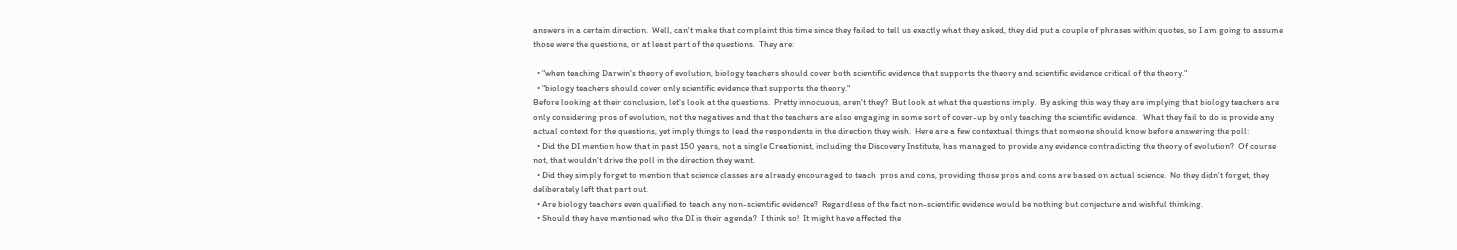answers in a certain direction.  Well, can't make that complaint this time since they failed to tell us exactly what they asked, they did put a couple of phrases within quotes, so I am going to assume those were the questions, or at least part of the questions.  They are:

  • "when teaching Darwin's theory of evolution, biology teachers should cover both scientific evidence that supports the theory and scientific evidence critical of the theory."
  • "biology teachers should cover only scientific evidence that supports the theory."
Before looking at their conclusion, let's look at the questions.  Pretty innocuous, aren't they?  But look at what the questions imply.  By asking this way they are implying that biology teachers are only considering pros of evolution, not the negatives and that the teachers are also engaging in some sort of cover-up by only teaching the scientific evidence.   What they fail to do is provide any actual context for the questions, yet imply things to lead the respondents in the direction they wish.  Here are a few contextual things that someone should know before answering the poll:
  • Did the DI mention how that in past 150 years, not a single Creationist, including the Discovery Institute, has managed to provide any evidence contradicting the theory of evolution?  Of course not, that wouldn't drive the poll in the direction they want.
  • Did they simply forget to mention that science classes are already encouraged to teach  pros and cons, providing those pros and cons are based on actual science.  No they didn't forget, they deliberately left that part out.
  • Are biology teachers even qualified to teach any non-scientific evidence?  Regardless of the fact non-scientific evidence would be nothing but conjecture and wishful thinking.
  • Should they have mentioned who the DI is their agenda?  I think so!  It might have affected the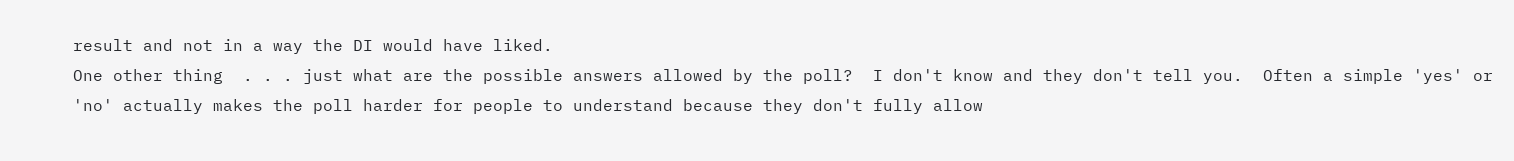result and not in a way the DI would have liked.
One other thing  . . . just what are the possible answers allowed by the poll?  I don't know and they don't tell you.  Often a simple 'yes' or 'no' actually makes the poll harder for people to understand because they don't fully allow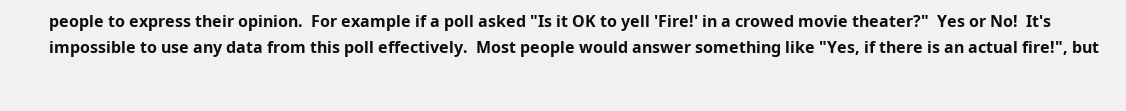people to express their opinion.  For example if a poll asked "Is it OK to yell 'Fire!' in a crowed movie theater?"  Yes or No!  It's impossible to use any data from this poll effectively.  Most people would answer something like "Yes, if there is an actual fire!", but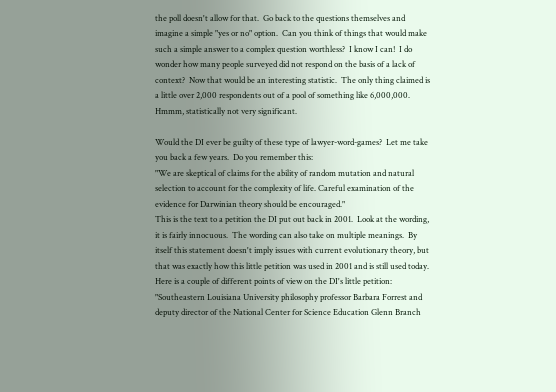the poll doesn't allow for that.  Go back to the questions themselves and imagine a simple "yes or no" option.  Can you think of things that would make such a simple answer to a complex question worthless?  I know I can!  I do wonder how many people surveyed did not respond on the basis of a lack of context?  Now that would be an interesting statistic.  The only thing claimed is a little over 2,000 respondents out of a pool of something like 6,000,000.  Hmmm, statistically not very significant.

Would the DI ever be guilty of these type of lawyer-word-games?  Let me take you back a few years.  Do you remember this:
"We are skeptical of claims for the ability of random mutation and natural selection to account for the complexity of life. Careful examination of the evidence for Darwinian theory should be encouraged."
This is the text to a petition the DI put out back in 2001.  Look at the wording, it is fairly innocuous.  The wording can also take on multiple meanings.  By itself this statement doesn't imply issues with current evolutionary theory, but that was exactly how this little petition was used in 2001 and is still used today.  Here is a couple of different points of view on the DI's little petition:
"Southeastern Louisiana University philosophy professor Barbara Forrest and deputy director of the National Center for Science Education Glenn Branch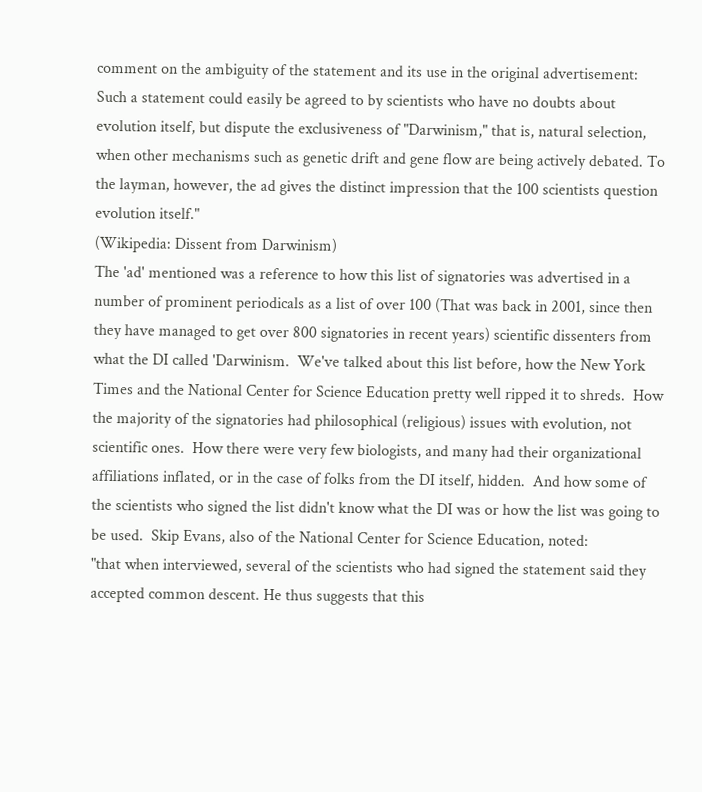comment on the ambiguity of the statement and its use in the original advertisement:
Such a statement could easily be agreed to by scientists who have no doubts about evolution itself, but dispute the exclusiveness of "Darwinism," that is, natural selection, when other mechanisms such as genetic drift and gene flow are being actively debated. To the layman, however, the ad gives the distinct impression that the 100 scientists question evolution itself."
(Wikipedia: Dissent from Darwinism)
The 'ad' mentioned was a reference to how this list of signatories was advertised in a number of prominent periodicals as a list of over 100 (That was back in 2001, since then they have managed to get over 800 signatories in recent years) scientific dissenters from what the DI called 'Darwinism.  We've talked about this list before, how the New York Times and the National Center for Science Education pretty well ripped it to shreds.  How the majority of the signatories had philosophical (religious) issues with evolution, not scientific ones.  How there were very few biologists, and many had their organizational affiliations inflated, or in the case of folks from the DI itself, hidden.  And how some of the scientists who signed the list didn't know what the DI was or how the list was going to be used.  Skip Evans, also of the National Center for Science Education, noted:
"that when interviewed, several of the scientists who had signed the statement said they accepted common descent. He thus suggests that this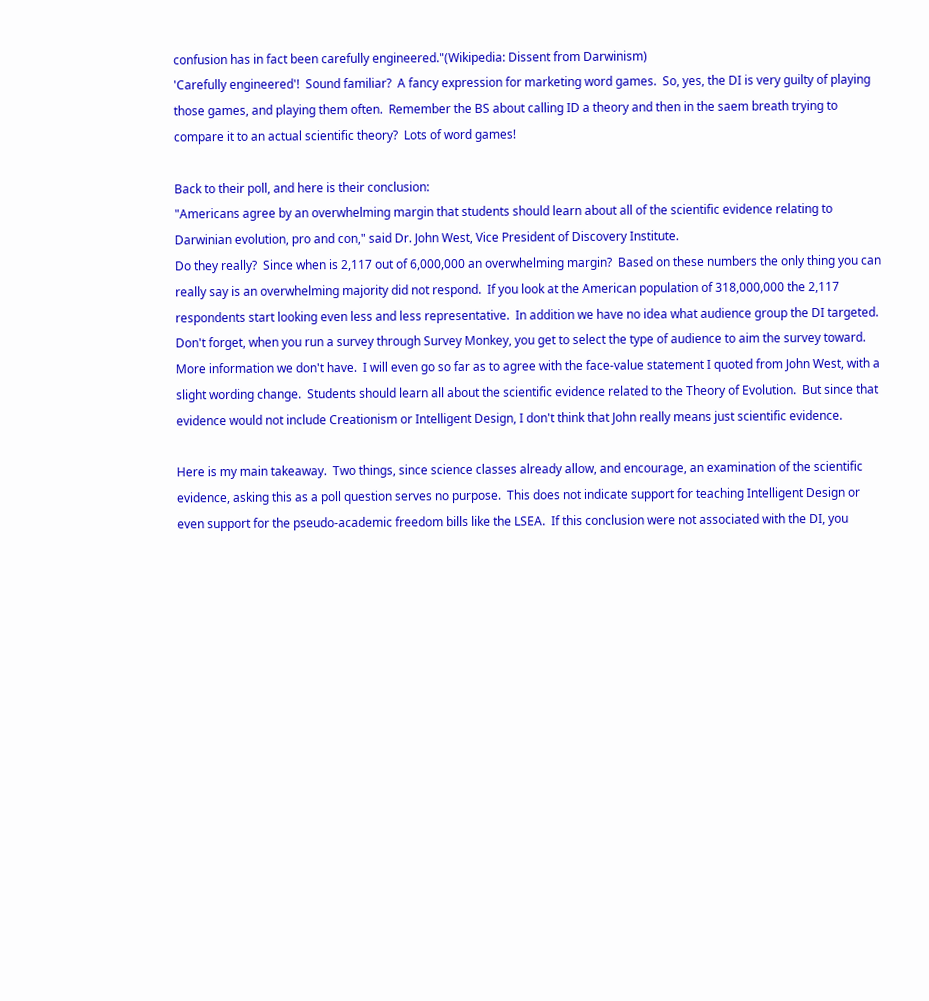confusion has in fact been carefully engineered."(Wikipedia: Dissent from Darwinism)
'Carefully engineered'!  Sound familiar?  A fancy expression for marketing word games.  So, yes, the DI is very guilty of playing those games, and playing them often.  Remember the BS about calling ID a theory and then in the saem breath trying to compare it to an actual scientific theory?  Lots of word games!

Back to their poll, and here is their conclusion:
"Americans agree by an overwhelming margin that students should learn about all of the scientific evidence relating to Darwinian evolution, pro and con," said Dr. John West, Vice President of Discovery Institute.
Do they really?  Since when is 2,117 out of 6,000,000 an overwhelming margin?  Based on these numbers the only thing you can really say is an overwhelming majority did not respond.  If you look at the American population of 318,000,000 the 2,117 respondents start looking even less and less representative.  In addition we have no idea what audience group the DI targeted.  Don't forget, when you run a survey through Survey Monkey, you get to select the type of audience to aim the survey toward.  More information we don't have.  I will even go so far as to agree with the face-value statement I quoted from John West, with a slight wording change.  Students should learn all about the scientific evidence related to the Theory of Evolution.  But since that evidence would not include Creationism or Intelligent Design, I don't think that John really means just scientific evidence.

Here is my main takeaway.  Two things, since science classes already allow, and encourage, an examination of the scientific evidence, asking this as a poll question serves no purpose.  This does not indicate support for teaching Intelligent Design or even support for the pseudo-academic freedom bills like the LSEA.  If this conclusion were not associated with the DI, you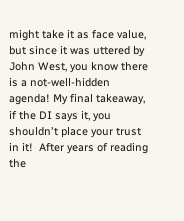might take it as face value, but since it was uttered by John West, you know there is a not-well-hidden agenda! My final takeaway, if the DI says it, you shouldn't place your trust in it!  After years of reading the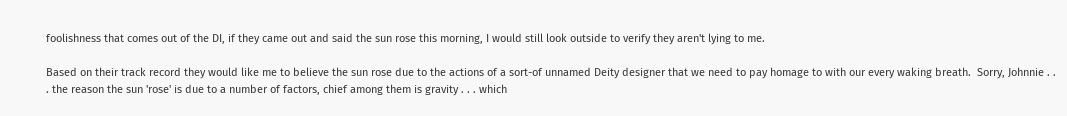foolishness that comes out of the DI, if they came out and said the sun rose this morning, I would still look outside to verify they aren't lying to me.

Based on their track record they would like me to believe the sun rose due to the actions of a sort-of unnamed Deity designer that we need to pay homage to with our every waking breath.  Sorry, Johnnie . . . the reason the sun 'rose' is due to a number of factors, chief among them is gravity . . . which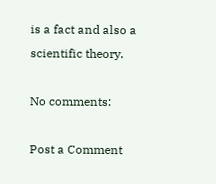is a fact and also a scientific theory.

No comments:

Post a Comment